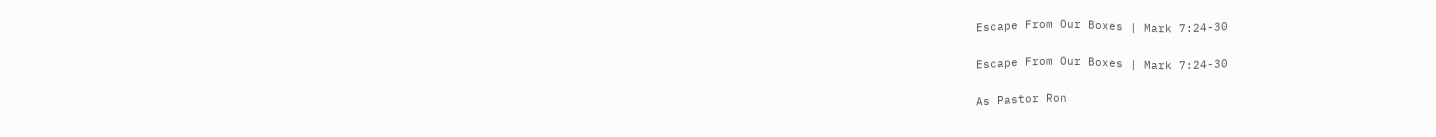Escape From Our Boxes | Mark 7:24-30

Escape From Our Boxes | Mark 7:24-30

As Pastor Ron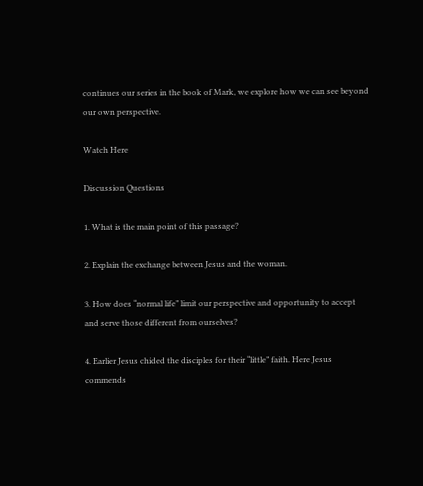continues our series in the book of Mark, we explore how we can see beyond our own perspective.

Watch Here

Discussion Questions

1. What is the main point of this passage?

2. Explain the exchange between Jesus and the woman.

3. How does “normal life” limit our perspective and opportunity to accept and serve those different from ourselves?

4. Earlier Jesus chided the disciples for their “little” faith. Here Jesus commends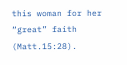this woman for her “great” faith (Matt.15:28).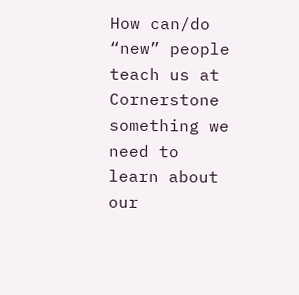How can/do “new” people teach us at Cornerstone something we need to learn about our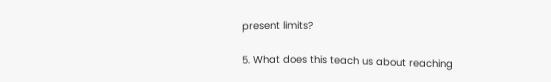present limits?

5. What does this teach us about reaching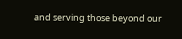and serving those beyond our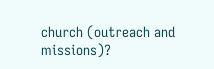church (outreach and missions)?